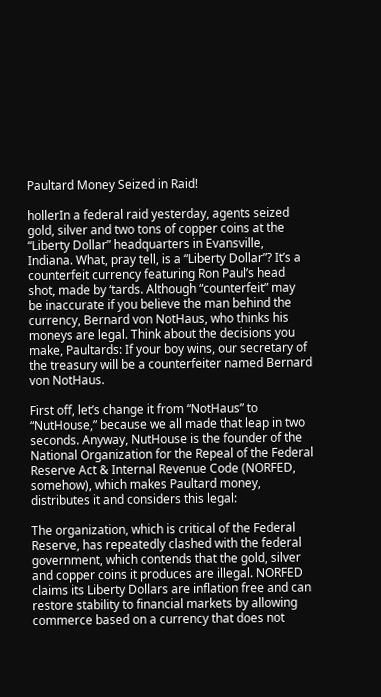Paultard Money Seized in Raid!

hollerIn a federal raid yesterday, agents seized gold, silver and two tons of copper coins at the “Liberty Dollar” headquarters in Evansville, Indiana. What, pray tell, is a “Liberty Dollar”? It’s a counterfeit currency featuring Ron Paul’s head shot, made by ‘tards. Although “counterfeit” may be inaccurate if you believe the man behind the currency, Bernard von NotHaus, who thinks his moneys are legal. Think about the decisions you make, Paultards: If your boy wins, our secretary of the treasury will be a counterfeiter named Bernard von NotHaus.

First off, let’s change it from “NotHaus” to “NutHouse,” because we all made that leap in two seconds. Anyway, NutHouse is the founder of the National Organization for the Repeal of the Federal Reserve Act & Internal Revenue Code (NORFED, somehow), which makes Paultard money, distributes it and considers this legal:

The organization, which is critical of the Federal Reserve, has repeatedly clashed with the federal government, which contends that the gold, silver and copper coins it produces are illegal. NORFED claims its Liberty Dollars are inflation free and can restore stability to financial markets by allowing commerce based on a currency that does not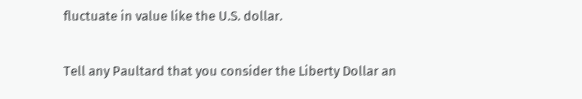fluctuate in value like the U.S. dollar.

Tell any Paultard that you consider the Liberty Dollar an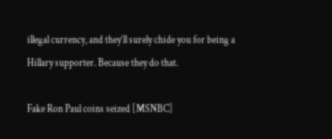illegal currency, and they’ll surely chide you for being a Hillary supporter. Because they do that.

Fake Ron Paul coins seized [MSNBC]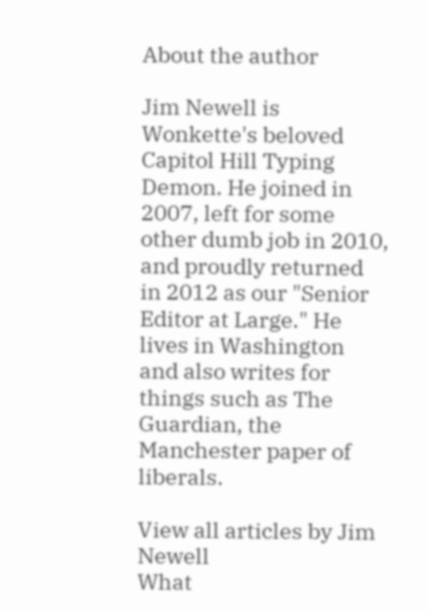About the author

Jim Newell is Wonkette's beloved Capitol Hill Typing Demon. He joined in 2007, left for some other dumb job in 2010, and proudly returned in 2012 as our "Senior Editor at Large." He lives in Washington and also writes for things such as The Guardian, the Manchester paper of liberals.

View all articles by Jim Newell
What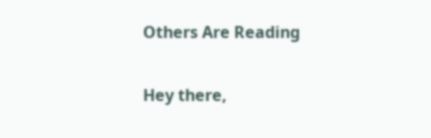Others Are Reading


Hey there,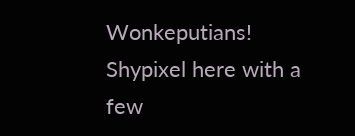Wonkeputians! Shypixel here with a few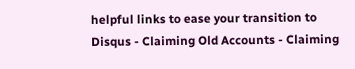helpful links to ease your transition to Disqus - Claiming Old Accounts - Claiming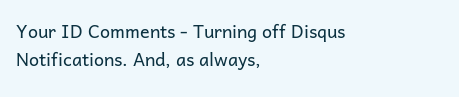Your ID Comments - Turning off Disqus Notifications. And, as always,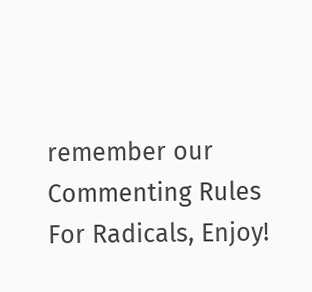remember our Commenting Rules For Radicals, Enjoy!